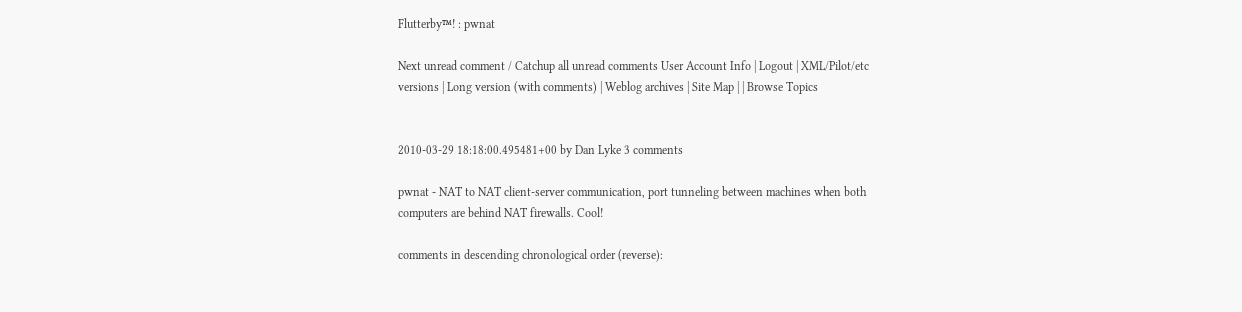Flutterby™! : pwnat

Next unread comment / Catchup all unread comments User Account Info | Logout | XML/Pilot/etc versions | Long version (with comments) | Weblog archives | Site Map | | Browse Topics


2010-03-29 18:18:00.495481+00 by Dan Lyke 3 comments

pwnat - NAT to NAT client-server communication, port tunneling between machines when both computers are behind NAT firewalls. Cool!

comments in descending chronological order (reverse):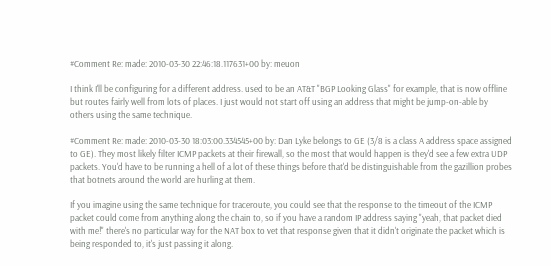#Comment Re: made: 2010-03-30 22:46:18.117631+00 by: meuon

I think I'll be configuring for a different address. used to be an AT&T "BGP Looking Glass" for example, that is now offline but routes fairly well from lots of places. I just would not start off using an address that might be jump-on-able by others using the same technique.

#Comment Re: made: 2010-03-30 18:03:00.334545+00 by: Dan Lyke belongs to GE (3/8 is a class A address space assigned to GE). They most likely filter ICMP packets at their firewall, so the most that would happen is they'd see a few extra UDP packets. You'd have to be running a hell of a lot of these things before that'd be distinguishable from the gazillion probes that botnets around the world are hurling at them.

If you imagine using the same technique for traceroute, you could see that the response to the timeout of the ICMP packet could come from anything along the chain to, so if you have a random IP address saying "yeah, that packet died with me!" there's no particular way for the NAT box to vet that response given that it didn't originate the packet which is being responded to, it's just passing it along.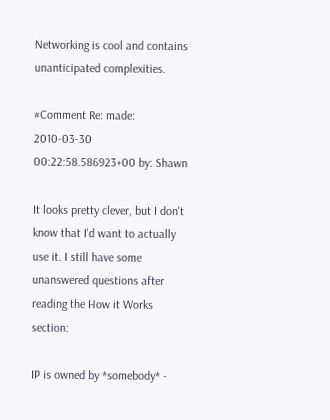Networking is cool and contains unanticipated complexities.

#Comment Re: made: 2010-03-30 00:22:58.586923+00 by: Shawn

It looks pretty clever, but I don't know that I'd want to actually use it. I still have some unanswered questions after reading the How it Works section:

IP is owned by *somebody* -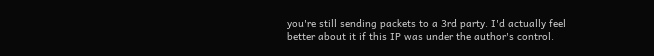you're still sending packets to a 3rd party. I'd actually feel better about it if this IP was under the author's control.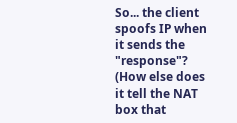So... the client spoofs IP when it sends the "response"? (How else does it tell the NAT box that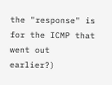the "response" is for the ICMP that went out earlier?)